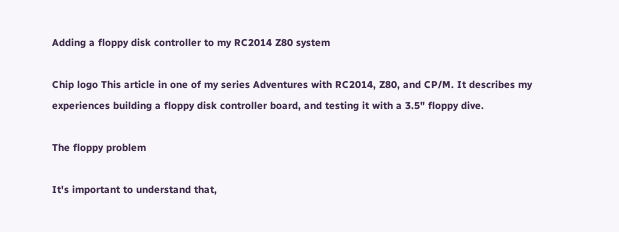Adding a floppy disk controller to my RC2014 Z80 system

Chip logo This article in one of my series Adventures with RC2014, Z80, and CP/M. It describes my experiences building a floppy disk controller board, and testing it with a 3.5" floppy dive.

The floppy problem

It's important to understand that,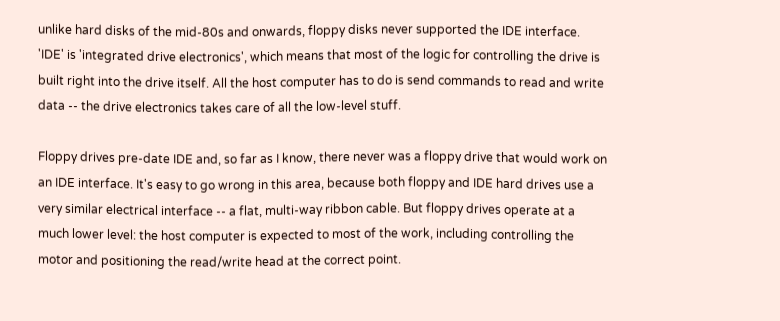unlike hard disks of the mid-80s and onwards, floppy disks never supported the IDE interface. 'IDE' is 'integrated drive electronics', which means that most of the logic for controlling the drive is built right into the drive itself. All the host computer has to do is send commands to read and write data -- the drive electronics takes care of all the low-level stuff.

Floppy drives pre-date IDE and, so far as I know, there never was a floppy drive that would work on an IDE interface. It's easy to go wrong in this area, because both floppy and IDE hard drives use a very similar electrical interface -- a flat, multi-way ribbon cable. But floppy drives operate at a much lower level: the host computer is expected to most of the work, including controlling the motor and positioning the read/write head at the correct point.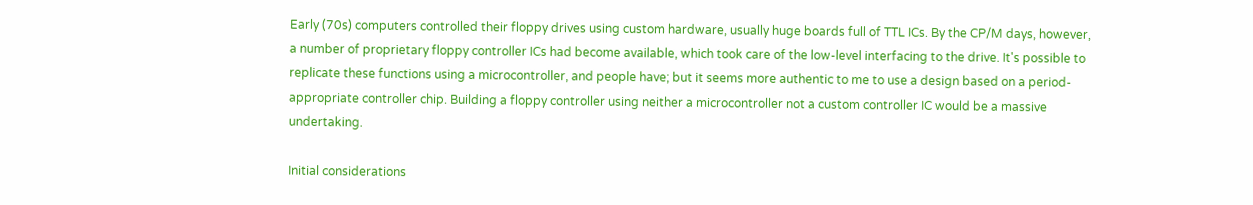Early (70s) computers controlled their floppy drives using custom hardware, usually huge boards full of TTL ICs. By the CP/M days, however, a number of proprietary floppy controller ICs had become available, which took care of the low-level interfacing to the drive. It's possible to replicate these functions using a microcontroller, and people have; but it seems more authentic to me to use a design based on a period-appropriate controller chip. Building a floppy controller using neither a microcontroller not a custom controller IC would be a massive undertaking.

Initial considerations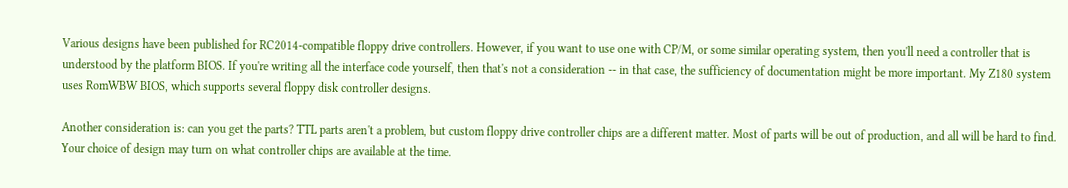Various designs have been published for RC2014-compatible floppy drive controllers. However, if you want to use one with CP/M, or some similar operating system, then you'll need a controller that is understood by the platform BIOS. If you're writing all the interface code yourself, then that's not a consideration -- in that case, the sufficiency of documentation might be more important. My Z180 system uses RomWBW BIOS, which supports several floppy disk controller designs.

Another consideration is: can you get the parts? TTL parts aren't a problem, but custom floppy drive controller chips are a different matter. Most of parts will be out of production, and all will be hard to find. Your choice of design may turn on what controller chips are available at the time.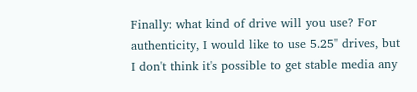Finally: what kind of drive will you use? For authenticity, I would like to use 5.25" drives, but I don't think it's possible to get stable media any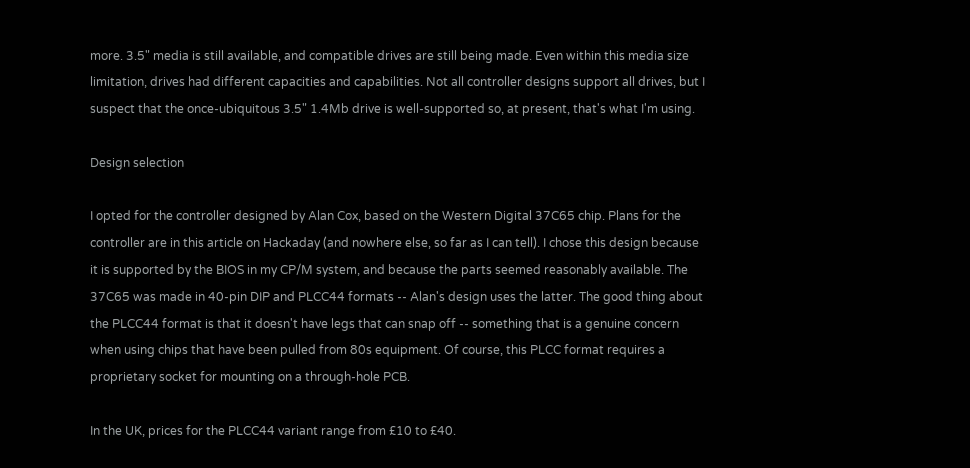more. 3.5" media is still available, and compatible drives are still being made. Even within this media size limitation, drives had different capacities and capabilities. Not all controller designs support all drives, but I suspect that the once-ubiquitous 3.5" 1.4Mb drive is well-supported so, at present, that's what I'm using.

Design selection

I opted for the controller designed by Alan Cox, based on the Western Digital 37C65 chip. Plans for the controller are in this article on Hackaday (and nowhere else, so far as I can tell). I chose this design because it is supported by the BIOS in my CP/M system, and because the parts seemed reasonably available. The 37C65 was made in 40-pin DIP and PLCC44 formats -- Alan's design uses the latter. The good thing about the PLCC44 format is that it doesn't have legs that can snap off -- something that is a genuine concern when using chips that have been pulled from 80s equipment. Of course, this PLCC format requires a proprietary socket for mounting on a through-hole PCB.

In the UK, prices for the PLCC44 variant range from £10 to £40.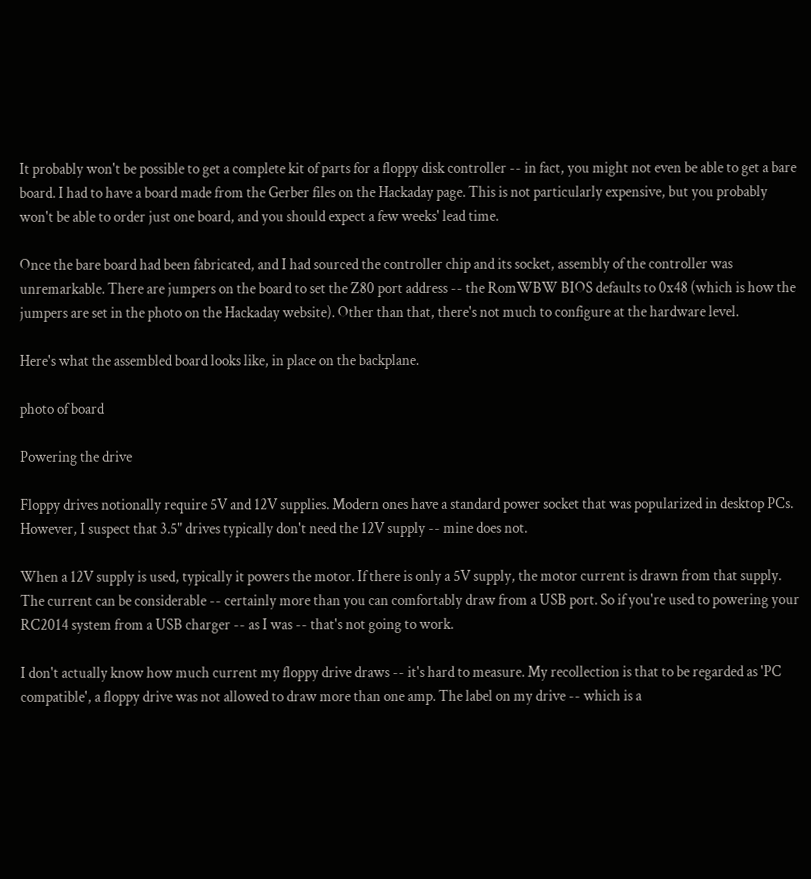It probably won't be possible to get a complete kit of parts for a floppy disk controller -- in fact, you might not even be able to get a bare board. I had to have a board made from the Gerber files on the Hackaday page. This is not particularly expensive, but you probably won't be able to order just one board, and you should expect a few weeks' lead time.

Once the bare board had been fabricated, and I had sourced the controller chip and its socket, assembly of the controller was unremarkable. There are jumpers on the board to set the Z80 port address -- the RomWBW BIOS defaults to 0x48 (which is how the jumpers are set in the photo on the Hackaday website). Other than that, there's not much to configure at the hardware level.

Here's what the assembled board looks like, in place on the backplane.

photo of board

Powering the drive

Floppy drives notionally require 5V and 12V supplies. Modern ones have a standard power socket that was popularized in desktop PCs. However, I suspect that 3.5" drives typically don't need the 12V supply -- mine does not.

When a 12V supply is used, typically it powers the motor. If there is only a 5V supply, the motor current is drawn from that supply. The current can be considerable -- certainly more than you can comfortably draw from a USB port. So if you're used to powering your RC2014 system from a USB charger -- as I was -- that's not going to work.

I don't actually know how much current my floppy drive draws -- it's hard to measure. My recollection is that to be regarded as 'PC compatible', a floppy drive was not allowed to draw more than one amp. The label on my drive -- which is a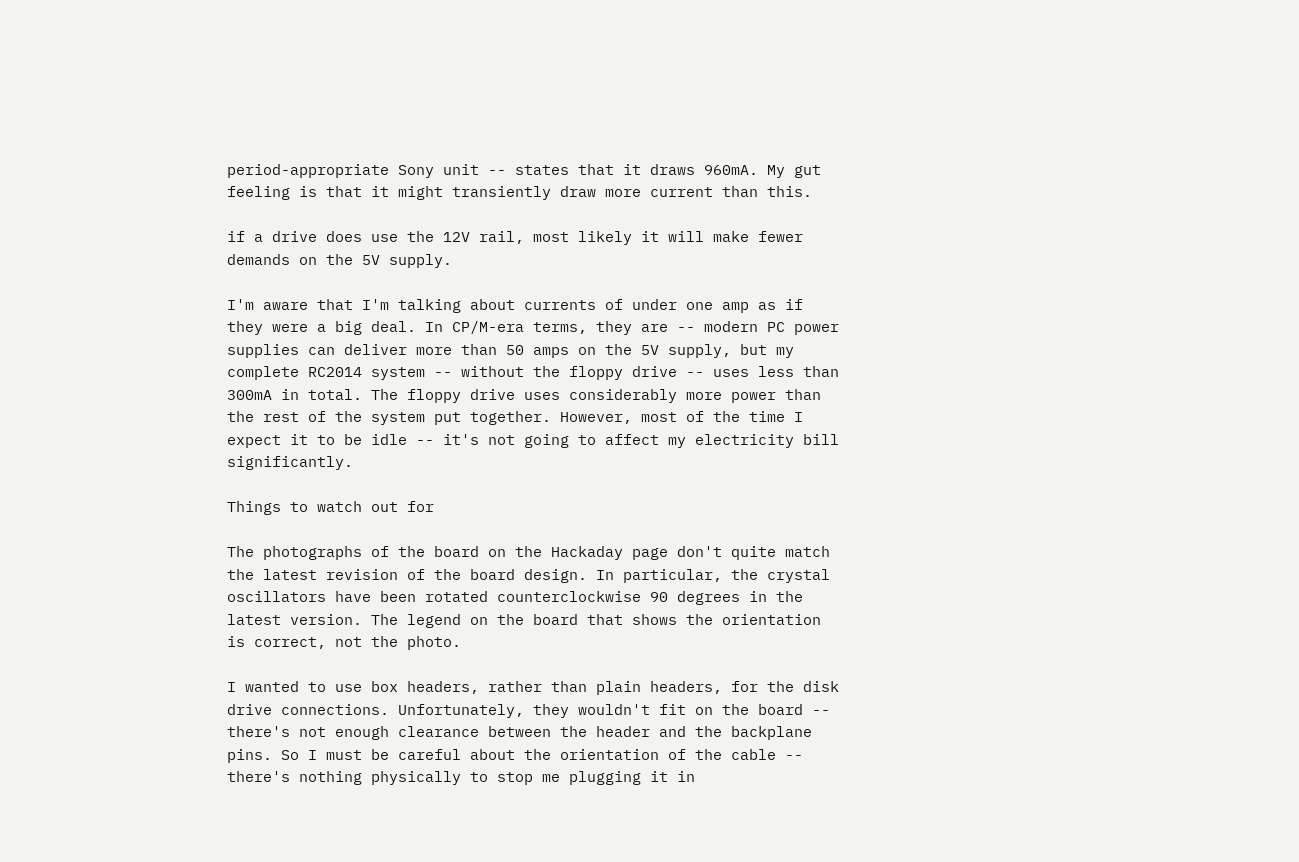period-appropriate Sony unit -- states that it draws 960mA. My gut feeling is that it might transiently draw more current than this.

if a drive does use the 12V rail, most likely it will make fewer demands on the 5V supply.

I'm aware that I'm talking about currents of under one amp as if they were a big deal. In CP/M-era terms, they are -- modern PC power supplies can deliver more than 50 amps on the 5V supply, but my complete RC2014 system -- without the floppy drive -- uses less than 300mA in total. The floppy drive uses considerably more power than the rest of the system put together. However, most of the time I expect it to be idle -- it's not going to affect my electricity bill significantly.

Things to watch out for

The photographs of the board on the Hackaday page don't quite match the latest revision of the board design. In particular, the crystal oscillators have been rotated counterclockwise 90 degrees in the latest version. The legend on the board that shows the orientation is correct, not the photo.

I wanted to use box headers, rather than plain headers, for the disk drive connections. Unfortunately, they wouldn't fit on the board -- there's not enough clearance between the header and the backplane pins. So I must be careful about the orientation of the cable -- there's nothing physically to stop me plugging it in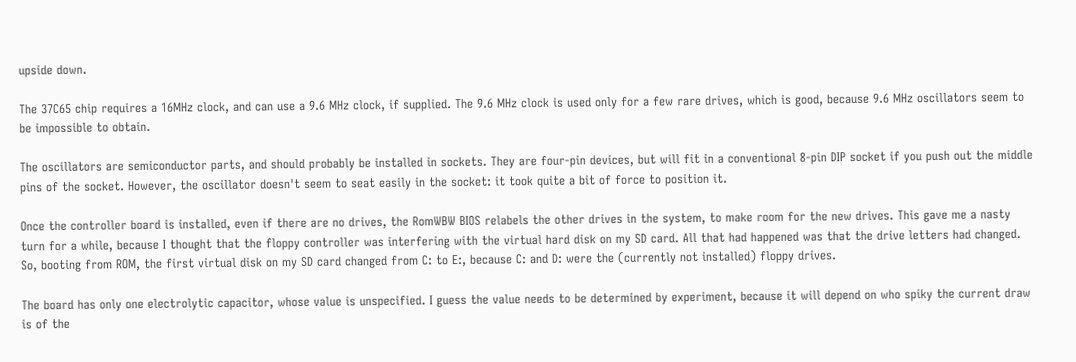upside down.

The 37C65 chip requires a 16MHz clock, and can use a 9.6 MHz clock, if supplied. The 9.6 MHz clock is used only for a few rare drives, which is good, because 9.6 MHz oscillators seem to be impossible to obtain.

The oscillators are semiconductor parts, and should probably be installed in sockets. They are four-pin devices, but will fit in a conventional 8-pin DIP socket if you push out the middle pins of the socket. However, the oscillator doesn't seem to seat easily in the socket: it took quite a bit of force to position it.

Once the controller board is installed, even if there are no drives, the RomWBW BIOS relabels the other drives in the system, to make room for the new drives. This gave me a nasty turn for a while, because I thought that the floppy controller was interfering with the virtual hard disk on my SD card. All that had happened was that the drive letters had changed. So, booting from ROM, the first virtual disk on my SD card changed from C: to E:, because C: and D: were the (currently not installed) floppy drives.

The board has only one electrolytic capacitor, whose value is unspecified. I guess the value needs to be determined by experiment, because it will depend on who spiky the current draw is of the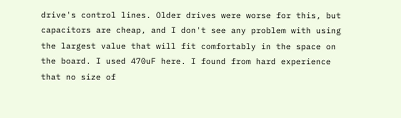drive's control lines. Older drives were worse for this, but capacitors are cheap, and I don't see any problem with using the largest value that will fit comfortably in the space on the board. I used 470uF here. I found from hard experience that no size of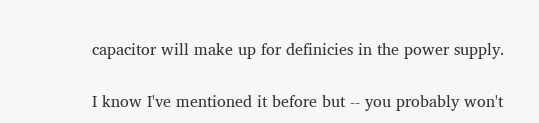capacitor will make up for definicies in the power supply.

I know I've mentioned it before but -- you probably won't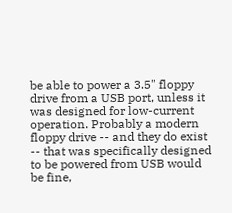be able to power a 3.5" floppy drive from a USB port, unless it was designed for low-current operation. Probably a modern floppy drive -- and they do exist -- that was specifically designed to be powered from USB would be fine,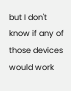but I don't know if any of those devices would work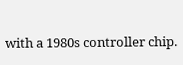with a 1980s controller chip.